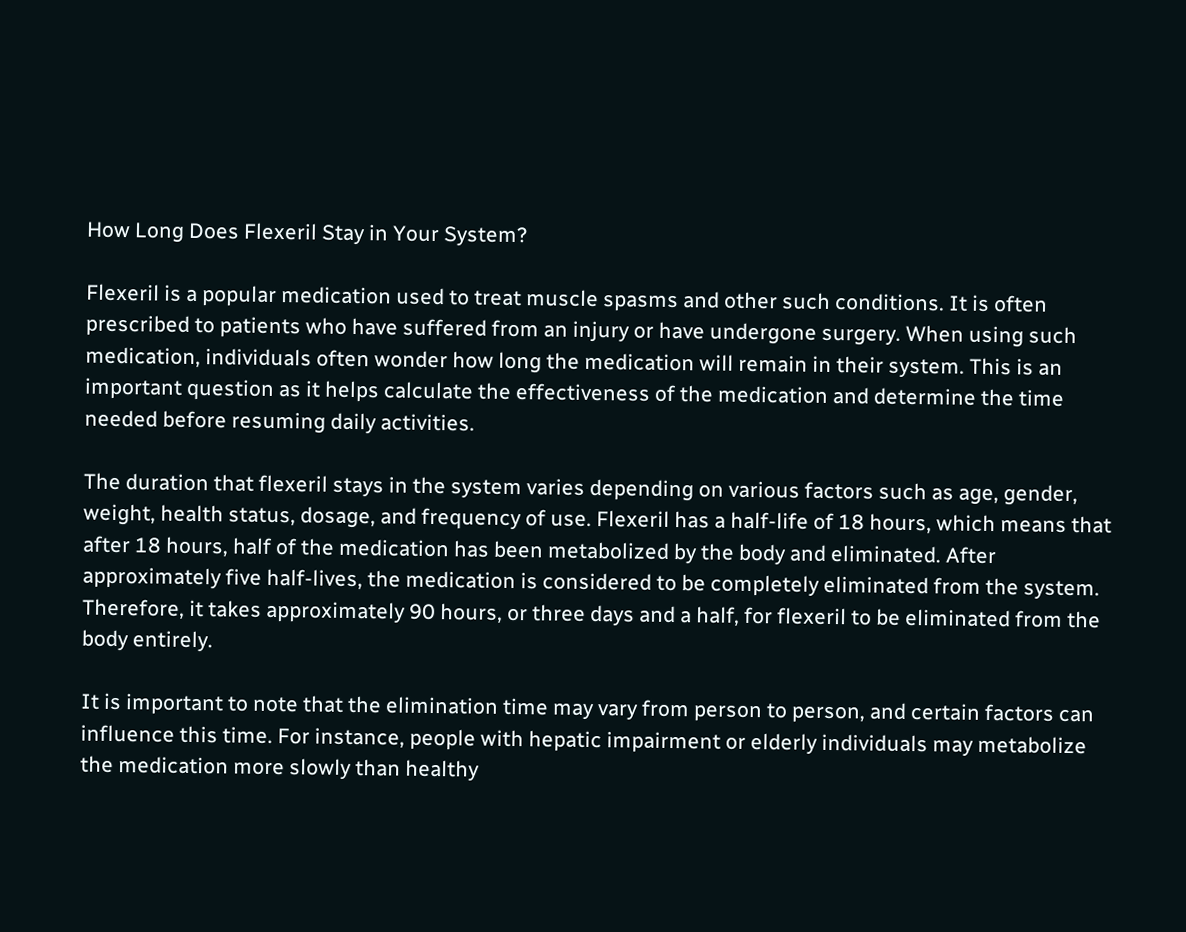How Long Does Flexeril Stay in Your System?

Flexeril is a popular medication used to treat muscle spasms and other such conditions. It is often prescribed to patients who have suffered from an injury or have undergone surgery. When using such medication, individuals often wonder how long the medication will remain in their system. This is an important question as it helps calculate the effectiveness of the medication and determine the time needed before resuming daily activities.

The duration that flexeril stays in the system varies depending on various factors such as age, gender, weight, health status, dosage, and frequency of use. Flexeril has a half-life of 18 hours, which means that after 18 hours, half of the medication has been metabolized by the body and eliminated. After approximately five half-lives, the medication is considered to be completely eliminated from the system. Therefore, it takes approximately 90 hours, or three days and a half, for flexeril to be eliminated from the body entirely.

It is important to note that the elimination time may vary from person to person, and certain factors can influence this time. For instance, people with hepatic impairment or elderly individuals may metabolize the medication more slowly than healthy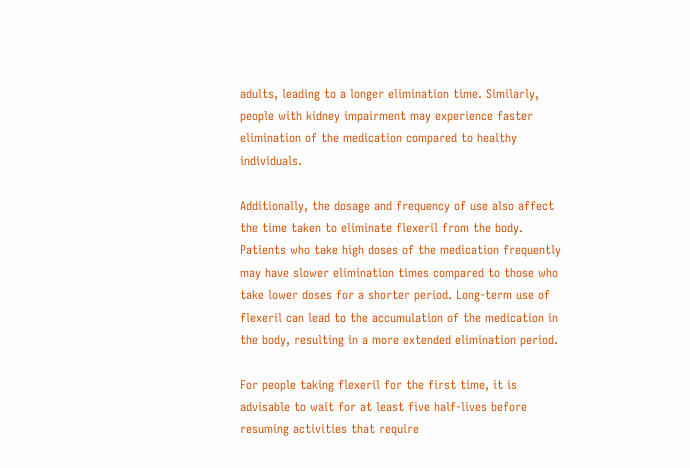adults, leading to a longer elimination time. Similarly, people with kidney impairment may experience faster elimination of the medication compared to healthy individuals.

Additionally, the dosage and frequency of use also affect the time taken to eliminate flexeril from the body. Patients who take high doses of the medication frequently may have slower elimination times compared to those who take lower doses for a shorter period. Long-term use of flexeril can lead to the accumulation of the medication in the body, resulting in a more extended elimination period.

For people taking flexeril for the first time, it is advisable to wait for at least five half-lives before resuming activities that require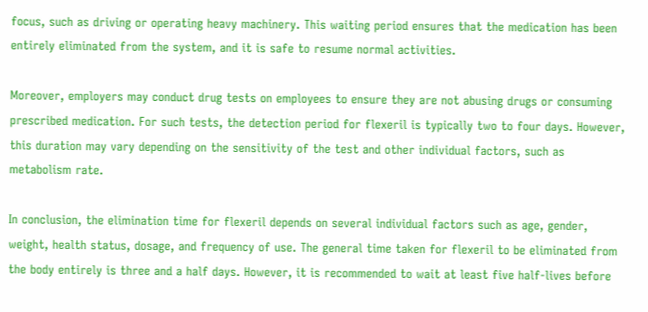focus, such as driving or operating heavy machinery. This waiting period ensures that the medication has been entirely eliminated from the system, and it is safe to resume normal activities.

Moreover, employers may conduct drug tests on employees to ensure they are not abusing drugs or consuming prescribed medication. For such tests, the detection period for flexeril is typically two to four days. However, this duration may vary depending on the sensitivity of the test and other individual factors, such as metabolism rate.

In conclusion, the elimination time for flexeril depends on several individual factors such as age, gender, weight, health status, dosage, and frequency of use. The general time taken for flexeril to be eliminated from the body entirely is three and a half days. However, it is recommended to wait at least five half-lives before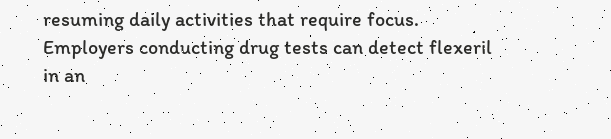resuming daily activities that require focus. Employers conducting drug tests can detect flexeril in an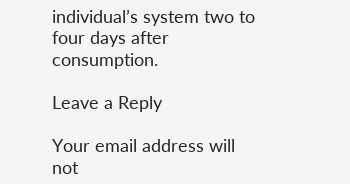individual’s system two to four days after consumption.

Leave a Reply

Your email address will not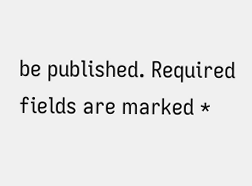be published. Required fields are marked *